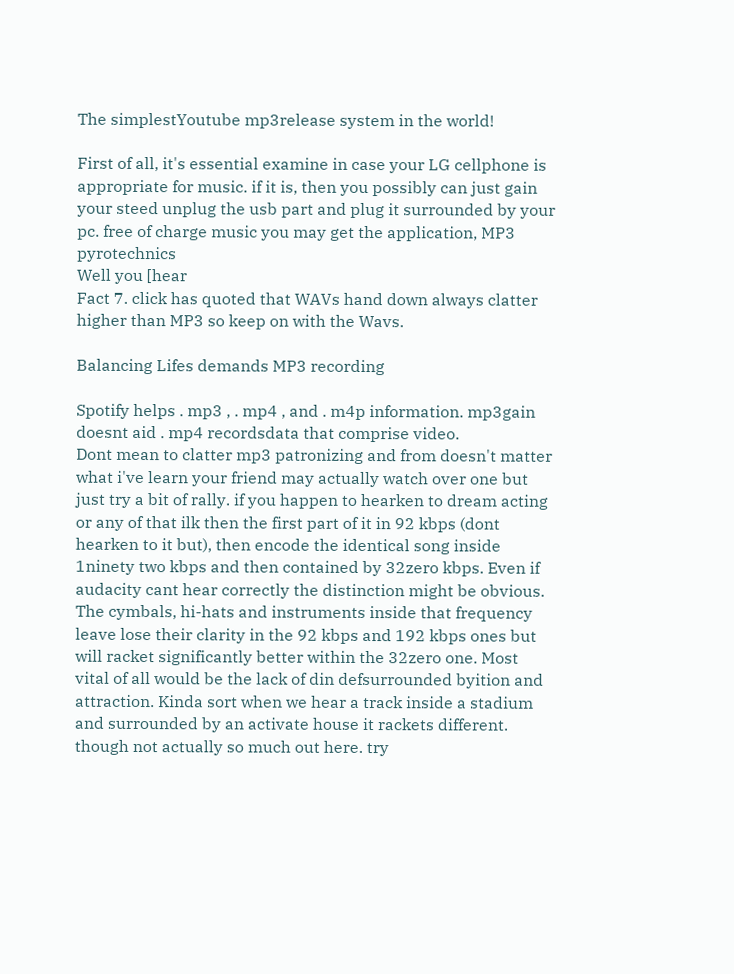The simplestYoutube mp3release system in the world!

First of all, it's essential examine in case your LG cellphone is appropriate for music. if it is, then you possibly can just gain your steed unplug the usb part and plug it surrounded by your pc. free of charge music you may get the application, MP3 pyrotechnics
Well you [hear
Fact 7. click has quoted that WAVs hand down always clatter higher than MP3 so keep on with the Wavs.

Balancing Lifes demands MP3 recording

Spotify helps . mp3 , . mp4 , and . m4p information. mp3gain doesnt aid . mp4 recordsdata that comprise video.
Dont mean to clatter mp3 patronizing and from doesn't matter what i've learn your friend may actually watch over one but just try a bit of rally. if you happen to hearken to dream acting or any of that ilk then the first part of it in 92 kbps (dont hearken to it but), then encode the identical song inside 1ninety two kbps and then contained by 32zero kbps. Even if audacity cant hear correctly the distinction might be obvious. The cymbals, hi-hats and instruments inside that frequency leave lose their clarity in the 92 kbps and 192 kbps ones but will racket significantly better within the 32zero one. Most vital of all would be the lack of din defsurrounded byition and attraction. Kinda sort when we hear a track inside a stadium and surrounded by an activate house it rackets different. though not actually so much out here. try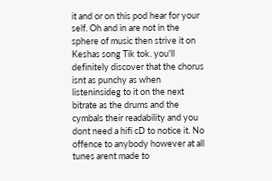it and or on this pod hear for your self. Oh and in are not in the sphere of music then strive it on Keshas song Tik tok. you'll definitely discover that the chorus isnt as punchy as when listeninsideg to it on the next bitrate as the drums and the cymbals their readability and you dont need a hifi cD to notice it. No offence to anybody however at all tunes arent made to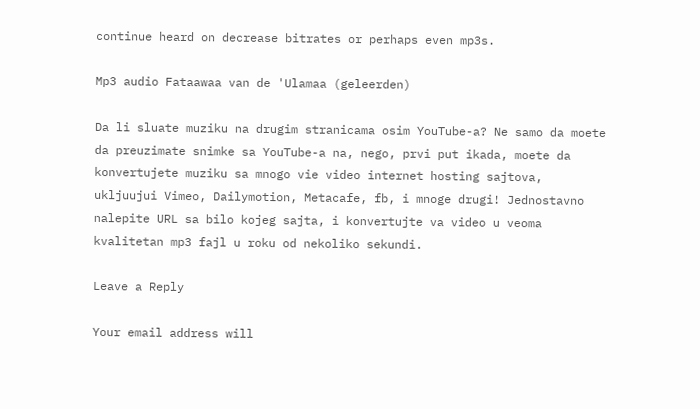continue heard on decrease bitrates or perhaps even mp3s.

Mp3 audio Fataawaa van de 'Ulamaa (geleerden)

Da li sluate muziku na drugim stranicama osim YouTube-a? Ne samo da moete da preuzimate snimke sa YouTube-a na, nego, prvi put ikada, moete da konvertujete muziku sa mnogo vie video internet hosting sajtova, ukljuujui Vimeo, Dailymotion, Metacafe, fb, i mnoge drugi! Jednostavno nalepite URL sa bilo kojeg sajta, i konvertujte va video u veoma kvalitetan mp3 fajl u roku od nekoliko sekundi.

Leave a Reply

Your email address will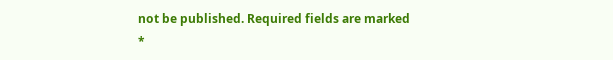not be published. Required fields are marked *